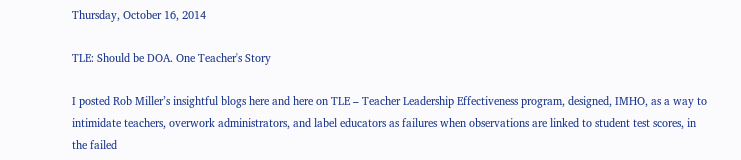Thursday, October 16, 2014

TLE: Should be DOA. One Teacher's Story

I posted Rob Miller’s insightful blogs here and here on TLE – Teacher Leadership Effectiveness program, designed, IMHO, as a way to intimidate teachers, overwork administrators, and label educators as failures when observations are linked to student test scores, in the failed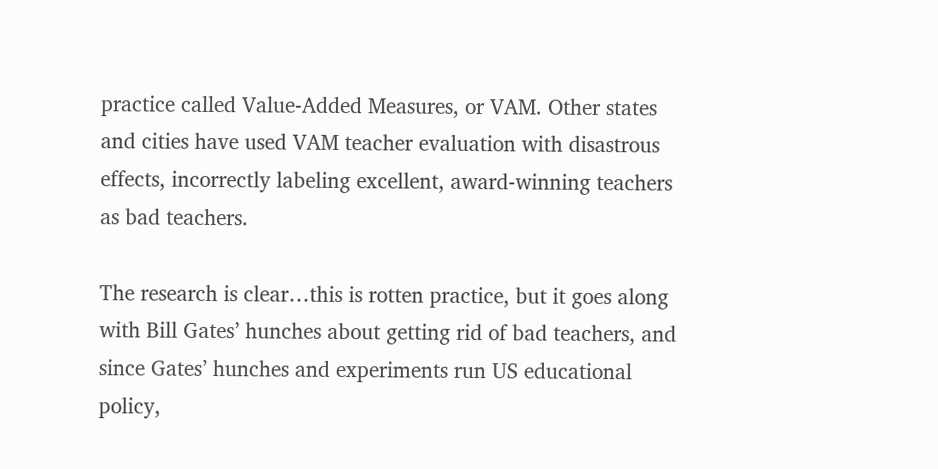practice called Value-Added Measures, or VAM. Other states and cities have used VAM teacher evaluation with disastrous effects, incorrectly labeling excellent, award-winning teachers as bad teachers.

The research is clear…this is rotten practice, but it goes along with Bill Gates’ hunches about getting rid of bad teachers, and since Gates’ hunches and experiments run US educational policy,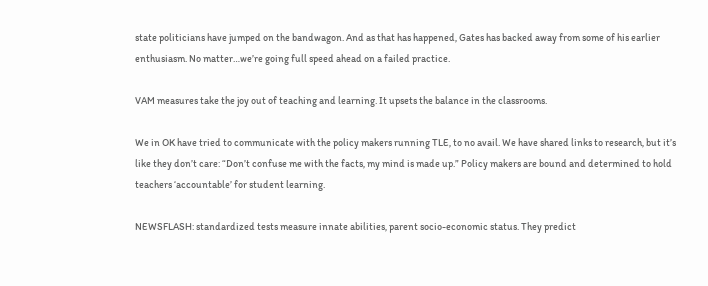state politicians have jumped on the bandwagon. And as that has happened, Gates has backed away from some of his earlier enthusiasm. No matter…we’re going full speed ahead on a failed practice.

VAM measures take the joy out of teaching and learning. It upsets the balance in the classrooms.

We in OK have tried to communicate with the policy makers running TLE, to no avail. We have shared links to research, but it’s like they don’t care: “Don’t confuse me with the facts, my mind is made up.” Policy makers are bound and determined to hold teachers ‘accountable’ for student learning.

NEWSFLASH: standardized tests measure innate abilities, parent socio-economic status. They predict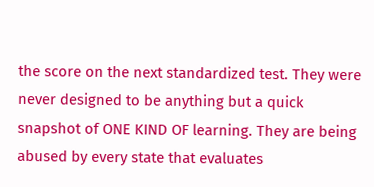the score on the next standardized test. They were never designed to be anything but a quick snapshot of ONE KIND OF learning. They are being abused by every state that evaluates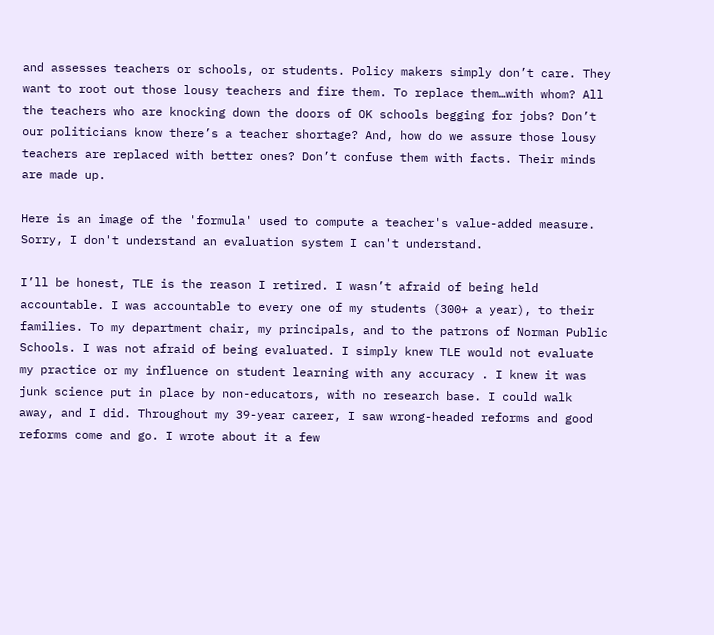and assesses teachers or schools, or students. Policy makers simply don’t care. They want to root out those lousy teachers and fire them. To replace them…with whom? All the teachers who are knocking down the doors of OK schools begging for jobs? Don’t our politicians know there’s a teacher shortage? And, how do we assure those lousy teachers are replaced with better ones? Don’t confuse them with facts. Their minds are made up.

Here is an image of the 'formula' used to compute a teacher's value-added measure. Sorry, I don't understand an evaluation system I can't understand.

I’ll be honest, TLE is the reason I retired. I wasn’t afraid of being held accountable. I was accountable to every one of my students (300+ a year), to their families. To my department chair, my principals, and to the patrons of Norman Public Schools. I was not afraid of being evaluated. I simply knew TLE would not evaluate my practice or my influence on student learning with any accuracy . I knew it was junk science put in place by non-educators, with no research base. I could walk away, and I did. Throughout my 39-year career, I saw wrong-headed reforms and good reforms come and go. I wrote about it a few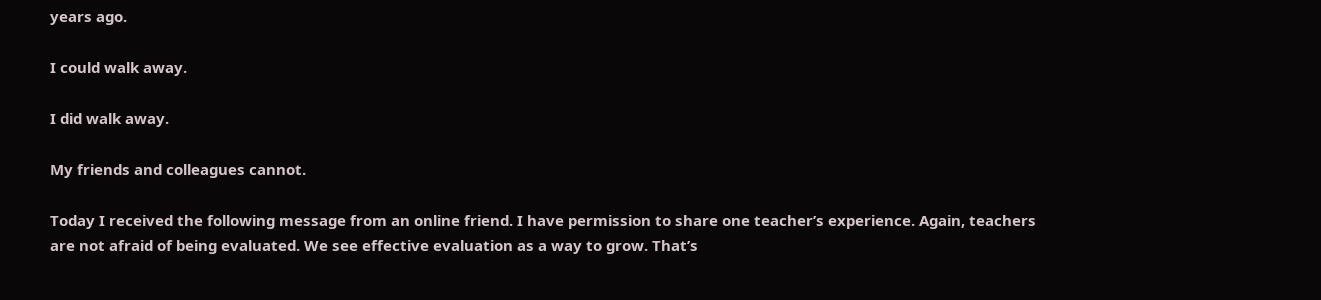years ago.

I could walk away.

I did walk away.

My friends and colleagues cannot.

Today I received the following message from an online friend. I have permission to share one teacher’s experience. Again, teachers are not afraid of being evaluated. We see effective evaluation as a way to grow. That’s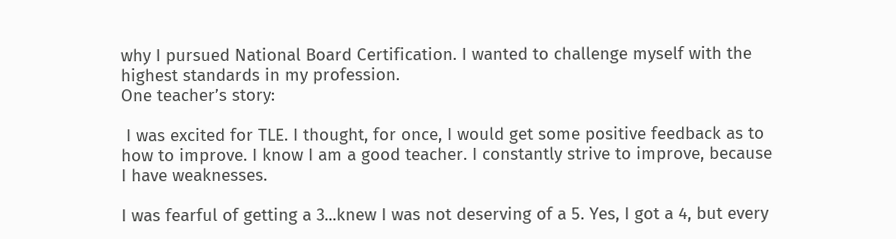why I pursued National Board Certification. I wanted to challenge myself with the highest standards in my profession.
One teacher’s story:

 I was excited for TLE. I thought, for once, I would get some positive feedback as to how to improve. I know I am a good teacher. I constantly strive to improve, because I have weaknesses.

I was fearful of getting a 3...knew I was not deserving of a 5. Yes, I got a 4, but every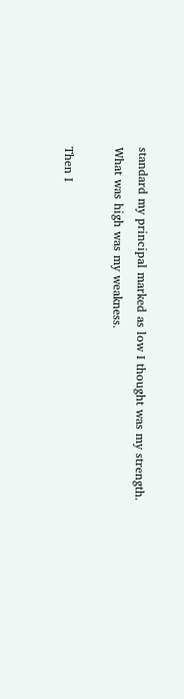standard my principal marked as low I thought was my strength. What was high was my weakness.

Then I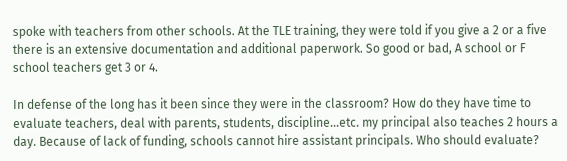spoke with teachers from other schools. At the TLE training, they were told if you give a 2 or a five there is an extensive documentation and additional paperwork. So good or bad, A school or F school teachers get 3 or 4.

In defense of the long has it been since they were in the classroom? How do they have time to evaluate teachers, deal with parents, students, discipline...etc. my principal also teaches 2 hours a day. Because of lack of funding, schools cannot hire assistant principals. Who should evaluate?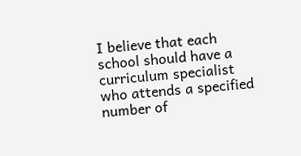I believe that each school should have a curriculum specialist who attends a specified number of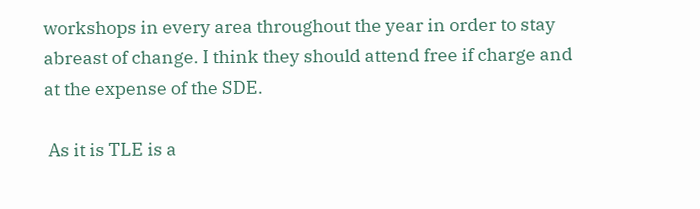workshops in every area throughout the year in order to stay abreast of change. I think they should attend free if charge and at the expense of the SDE.

 As it is TLE is a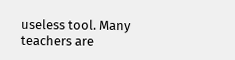useless tool. Many teachers are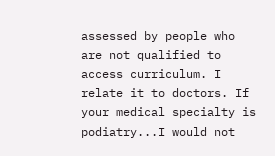assessed by people who are not qualified to access curriculum. I relate it to doctors. If your medical specialty is podiatry...I would not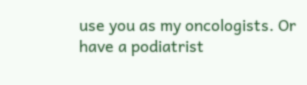use you as my oncologists. Or have a podiatrist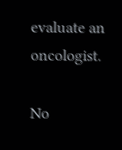evaluate an oncologist.

No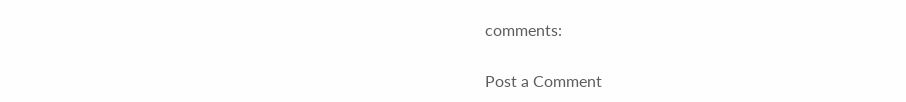comments:

Post a Comment